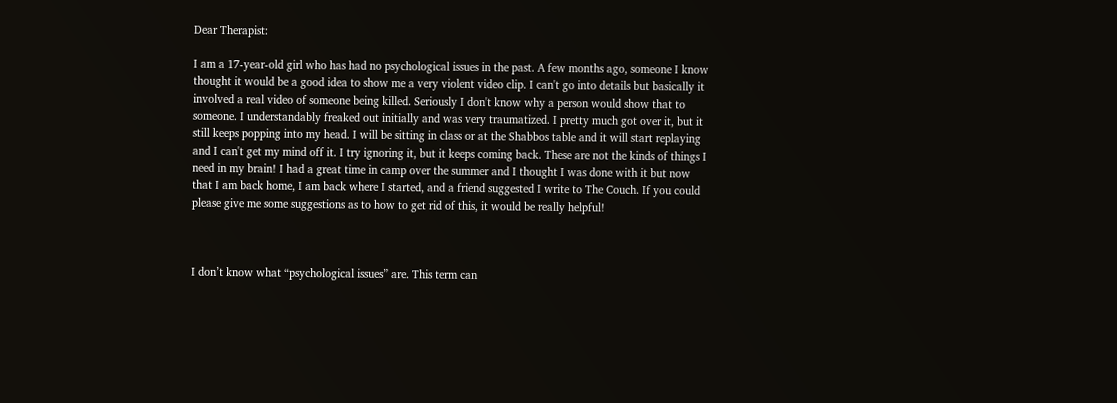Dear Therapist:

I am a 17-year-old girl who has had no psychological issues in the past. A few months ago, someone I know thought it would be a good idea to show me a very violent video clip. I can't go into details but basically it involved a real video of someone being killed. Seriously I don't know why a person would show that to someone. I understandably freaked out initially and was very traumatized. I pretty much got over it, but it still keeps popping into my head. I will be sitting in class or at the Shabbos table and it will start replaying and I can't get my mind off it. I try ignoring it, but it keeps coming back. These are not the kinds of things I need in my brain! I had a great time in camp over the summer and I thought I was done with it but now that I am back home, I am back where I started, and a friend suggested I write to The Couch. If you could please give me some suggestions as to how to get rid of this, it would be really helpful!



I don’t know what “psychological issues” are. This term can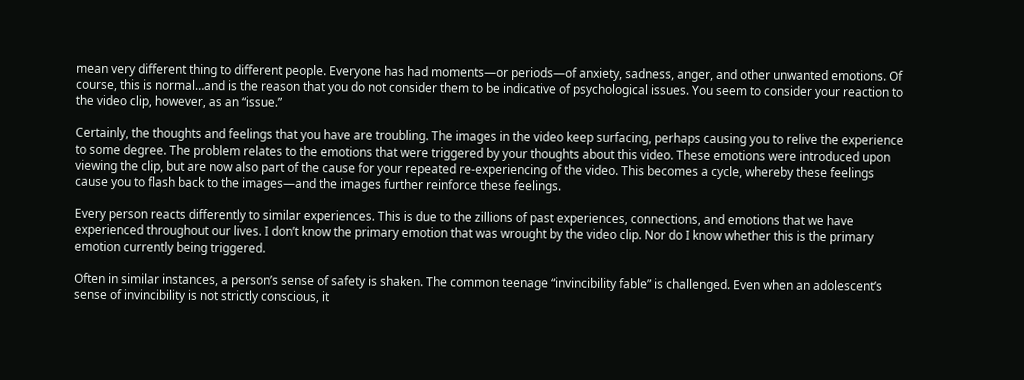mean very different thing to different people. Everyone has had moments—or periods—of anxiety, sadness, anger, and other unwanted emotions. Of course, this is normal…and is the reason that you do not consider them to be indicative of psychological issues. You seem to consider your reaction to the video clip, however, as an “issue.”

Certainly, the thoughts and feelings that you have are troubling. The images in the video keep surfacing, perhaps causing you to relive the experience to some degree. The problem relates to the emotions that were triggered by your thoughts about this video. These emotions were introduced upon viewing the clip, but are now also part of the cause for your repeated re-experiencing of the video. This becomes a cycle, whereby these feelings cause you to flash back to the images—and the images further reinforce these feelings.

Every person reacts differently to similar experiences. This is due to the zillions of past experiences, connections, and emotions that we have experienced throughout our lives. I don’t know the primary emotion that was wrought by the video clip. Nor do I know whether this is the primary emotion currently being triggered.

Often in similar instances, a person’s sense of safety is shaken. The common teenage “invincibility fable” is challenged. Even when an adolescent’s sense of invincibility is not strictly conscious, it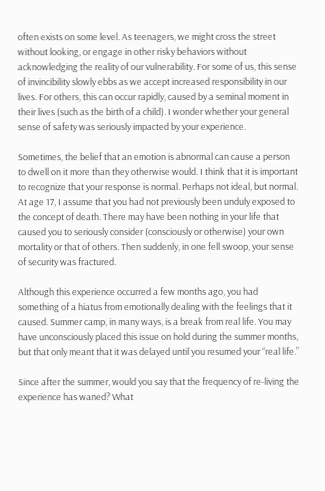often exists on some level. As teenagers, we might cross the street without looking, or engage in other risky behaviors without acknowledging the reality of our vulnerability. For some of us, this sense of invincibility slowly ebbs as we accept increased responsibility in our lives. For others, this can occur rapidly, caused by a seminal moment in their lives (such as the birth of a child). I wonder whether your general sense of safety was seriously impacted by your experience.

Sometimes, the belief that an emotion is abnormal can cause a person to dwell on it more than they otherwise would. I think that it is important to recognize that your response is normal. Perhaps not ideal, but normal. At age 17, I assume that you had not previously been unduly exposed to the concept of death. There may have been nothing in your life that caused you to seriously consider (consciously or otherwise) your own mortality or that of others. Then suddenly, in one fell swoop, your sense of security was fractured.

Although this experience occurred a few months ago, you had something of a hiatus from emotionally dealing with the feelings that it caused. Summer camp, in many ways, is a break from real life. You may have unconsciously placed this issue on hold during the summer months, but that only meant that it was delayed until you resumed your “real life.”

Since after the summer, would you say that the frequency of re-living the experience has waned? What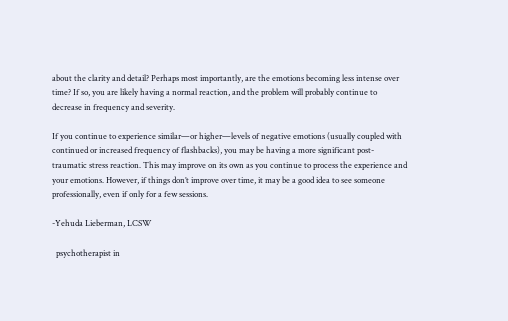about the clarity and detail? Perhaps most importantly, are the emotions becoming less intense over time? If so, you are likely having a normal reaction, and the problem will probably continue to decrease in frequency and severity.

If you continue to experience similar—or higher—levels of negative emotions (usually coupled with continued or increased frequency of flashbacks), you may be having a more significant post-traumatic stress reaction. This may improve on its own as you continue to process the experience and your emotions. However, if things don’t improve over time, it may be a good idea to see someone professionally, even if only for a few sessions.

-Yehuda Lieberman, LCSW

  psychotherapist in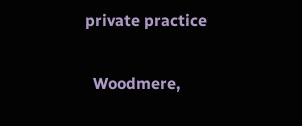private practice

  Woodmere,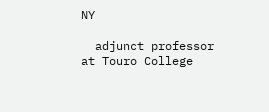NY

  adjunct professor at Touro College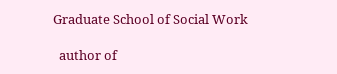Graduate School of Social Work

  author of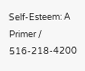Self-Esteem: A Primer / 516-218-4200